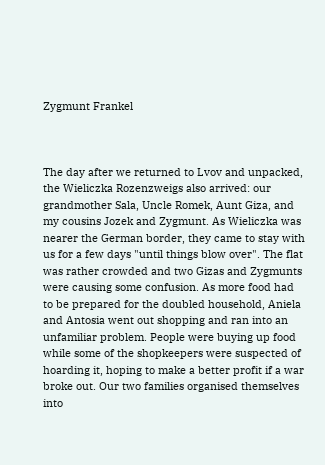Zygmunt Frankel



The day after we returned to Lvov and unpacked, the Wieliczka Rozenzweigs also arrived: our grandmother Sala, Uncle Romek, Aunt Giza, and my cousins Jozek and Zygmunt. As Wieliczka was nearer the German border, they came to stay with us for a few days "until things blow over". The flat was rather crowded and two Gizas and Zygmunts were causing some confusion. As more food had to be prepared for the doubled household, Aniela and Antosia went out shopping and ran into an unfamiliar problem. People were buying up food while some of the shopkeepers were suspected of hoarding it, hoping to make a better profit if a war broke out. Our two families organised themselves into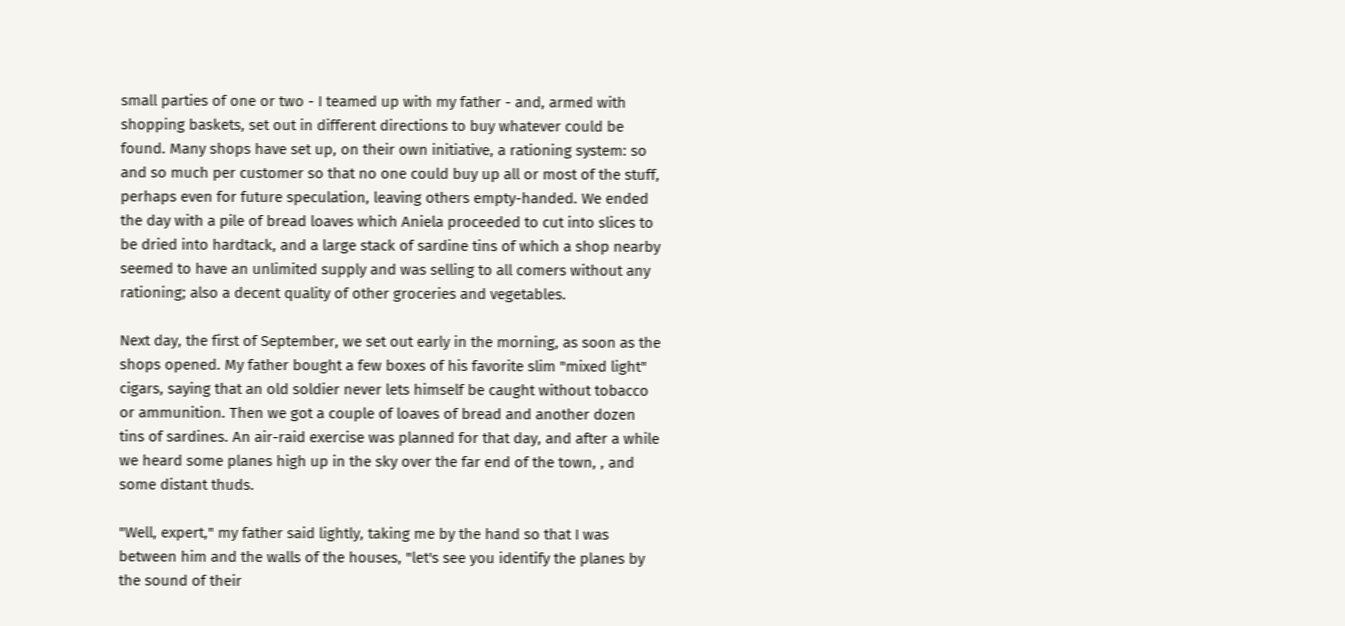small parties of one or two - I teamed up with my father - and, armed with shopping baskets, set out in different directions to buy whatever could be found. Many shops have set up, on their own initiative, a rationing system: so and so much per customer so that no one could buy up all or most of the stuff, perhaps even for future speculation, leaving others empty-handed. We ended the day with a pile of bread loaves which Aniela proceeded to cut into slices to be dried into hardtack, and a large stack of sardine tins of which a shop nearby seemed to have an unlimited supply and was selling to all comers without any rationing; also a decent quality of other groceries and vegetables.

Next day, the first of September, we set out early in the morning, as soon as the shops opened. My father bought a few boxes of his favorite slim "mixed light" cigars, saying that an old soldier never lets himself be caught without tobacco or ammunition. Then we got a couple of loaves of bread and another dozen tins of sardines. An air-raid exercise was planned for that day, and after a while we heard some planes high up in the sky over the far end of the town, , and some distant thuds.

"Well, expert," my father said lightly, taking me by the hand so that I was between him and the walls of the houses, "let's see you identify the planes by the sound of their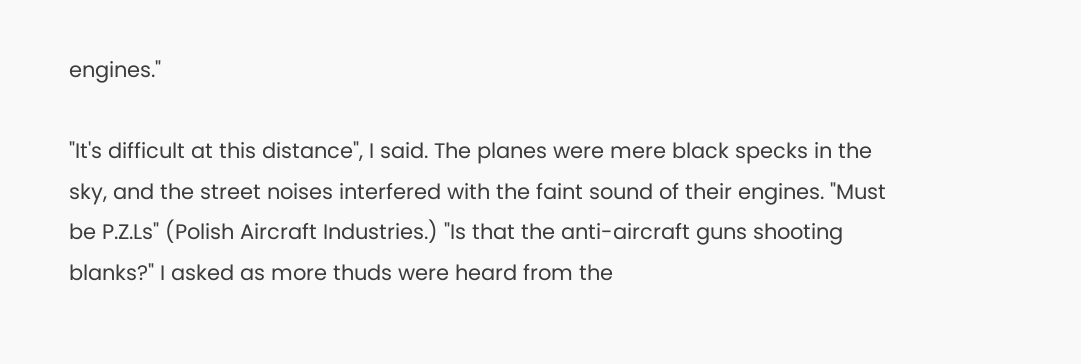engines."

"It's difficult at this distance", I said. The planes were mere black specks in the sky, and the street noises interfered with the faint sound of their engines. "Must be P.Z.Ls" (Polish Aircraft Industries.) "Is that the anti-aircraft guns shooting blanks?" I asked as more thuds were heard from the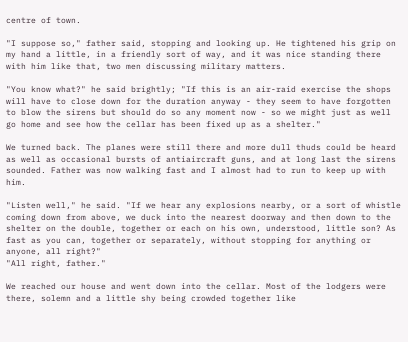centre of town.

"I suppose so," father said, stopping and looking up. He tightened his grip on my hand a little, in a friendly sort of way, and it was nice standing there with him like that, two men discussing military matters.

"You know what?" he said brightly; "If this is an air-raid exercise the shops will have to close down for the duration anyway - they seem to have forgotten to blow the sirens but should do so any moment now - so we might just as well go home and see how the cellar has been fixed up as a shelter."

We turned back. The planes were still there and more dull thuds could be heard as well as occasional bursts of antiaircraft guns, and at long last the sirens sounded. Father was now walking fast and I almost had to run to keep up with him.

"Listen well," he said. "If we hear any explosions nearby, or a sort of whistle coming down from above, we duck into the nearest doorway and then down to the shelter on the double, together or each on his own, understood, little son? As fast as you can, together or separately, without stopping for anything or anyone, all right?"
"All right, father."

We reached our house and went down into the cellar. Most of the lodgers were there, solemn and a little shy being crowded together like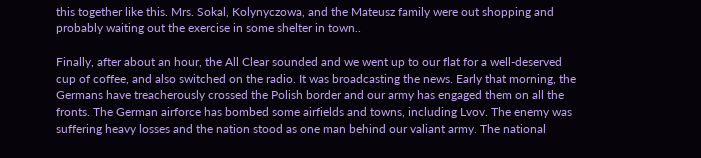this together like this. Mrs. Sokal, Kolynyczowa, and the Mateusz family were out shopping and probably waiting out the exercise in some shelter in town..

Finally, after about an hour, the All Clear sounded and we went up to our flat for a well-deserved cup of coffee, and also switched on the radio. It was broadcasting the news. Early that morning, the Germans have treacherously crossed the Polish border and our army has engaged them on all the fronts. The German airforce has bombed some airfields and towns, including Lvov. The enemy was suffering heavy losses and the nation stood as one man behind our valiant army. The national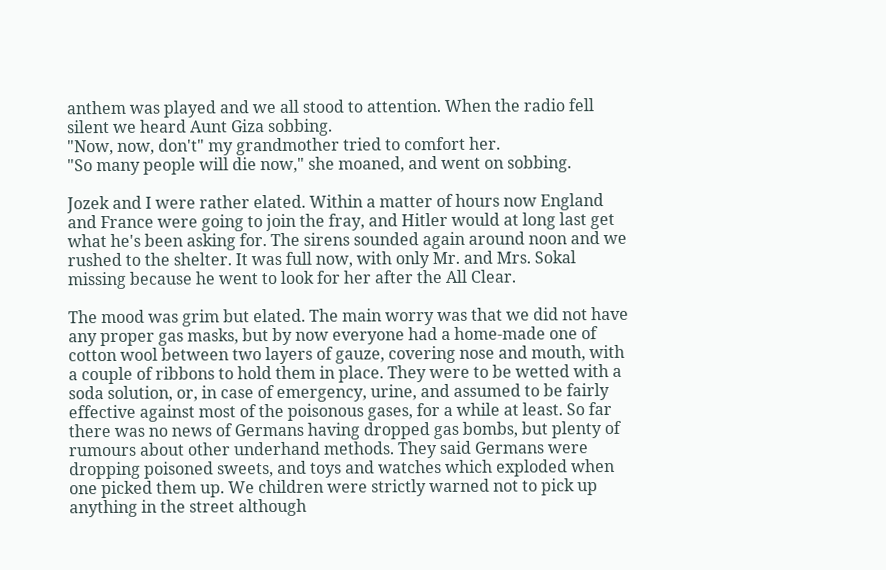anthem was played and we all stood to attention. When the radio fell silent we heard Aunt Giza sobbing.
"Now, now, don't" my grandmother tried to comfort her.
"So many people will die now," she moaned, and went on sobbing.

Jozek and I were rather elated. Within a matter of hours now England and France were going to join the fray, and Hitler would at long last get what he's been asking for. The sirens sounded again around noon and we rushed to the shelter. It was full now, with only Mr. and Mrs. Sokal missing because he went to look for her after the All Clear.

The mood was grim but elated. The main worry was that we did not have any proper gas masks, but by now everyone had a home-made one of cotton wool between two layers of gauze, covering nose and mouth, with a couple of ribbons to hold them in place. They were to be wetted with a soda solution, or, in case of emergency, urine, and assumed to be fairly effective against most of the poisonous gases, for a while at least. So far there was no news of Germans having dropped gas bombs, but plenty of rumours about other underhand methods. They said Germans were dropping poisoned sweets, and toys and watches which exploded when one picked them up. We children were strictly warned not to pick up anything in the street although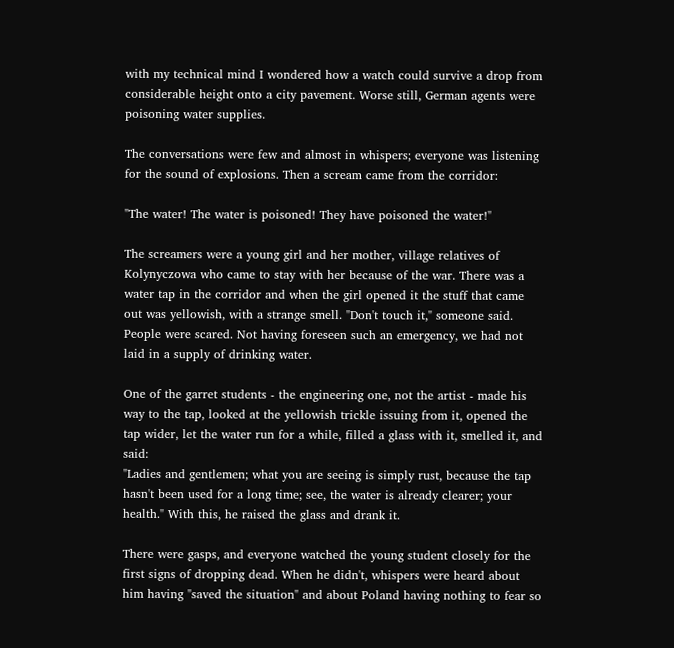with my technical mind I wondered how a watch could survive a drop from considerable height onto a city pavement. Worse still, German agents were poisoning water supplies.

The conversations were few and almost in whispers; everyone was listening for the sound of explosions. Then a scream came from the corridor:

"The water! The water is poisoned! They have poisoned the water!"

The screamers were a young girl and her mother, village relatives of Kolynyczowa who came to stay with her because of the war. There was a water tap in the corridor and when the girl opened it the stuff that came out was yellowish, with a strange smell. "Don't touch it," someone said. People were scared. Not having foreseen such an emergency, we had not laid in a supply of drinking water.

One of the garret students - the engineering one, not the artist - made his way to the tap, looked at the yellowish trickle issuing from it, opened the tap wider, let the water run for a while, filled a glass with it, smelled it, and said:
"Ladies and gentlemen; what you are seeing is simply rust, because the tap hasn't been used for a long time; see, the water is already clearer; your health." With this, he raised the glass and drank it.

There were gasps, and everyone watched the young student closely for the first signs of dropping dead. When he didn't, whispers were heard about him having "saved the situation" and about Poland having nothing to fear so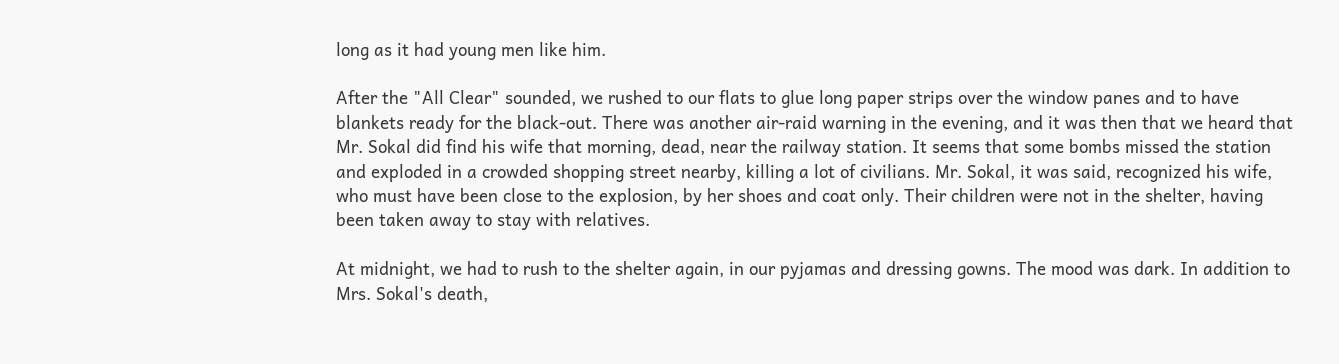long as it had young men like him.

After the "All Clear" sounded, we rushed to our flats to glue long paper strips over the window panes and to have blankets ready for the black-out. There was another air-raid warning in the evening, and it was then that we heard that Mr. Sokal did find his wife that morning, dead, near the railway station. It seems that some bombs missed the station and exploded in a crowded shopping street nearby, killing a lot of civilians. Mr. Sokal, it was said, recognized his wife, who must have been close to the explosion, by her shoes and coat only. Their children were not in the shelter, having been taken away to stay with relatives.

At midnight, we had to rush to the shelter again, in our pyjamas and dressing gowns. The mood was dark. In addition to Mrs. Sokal's death,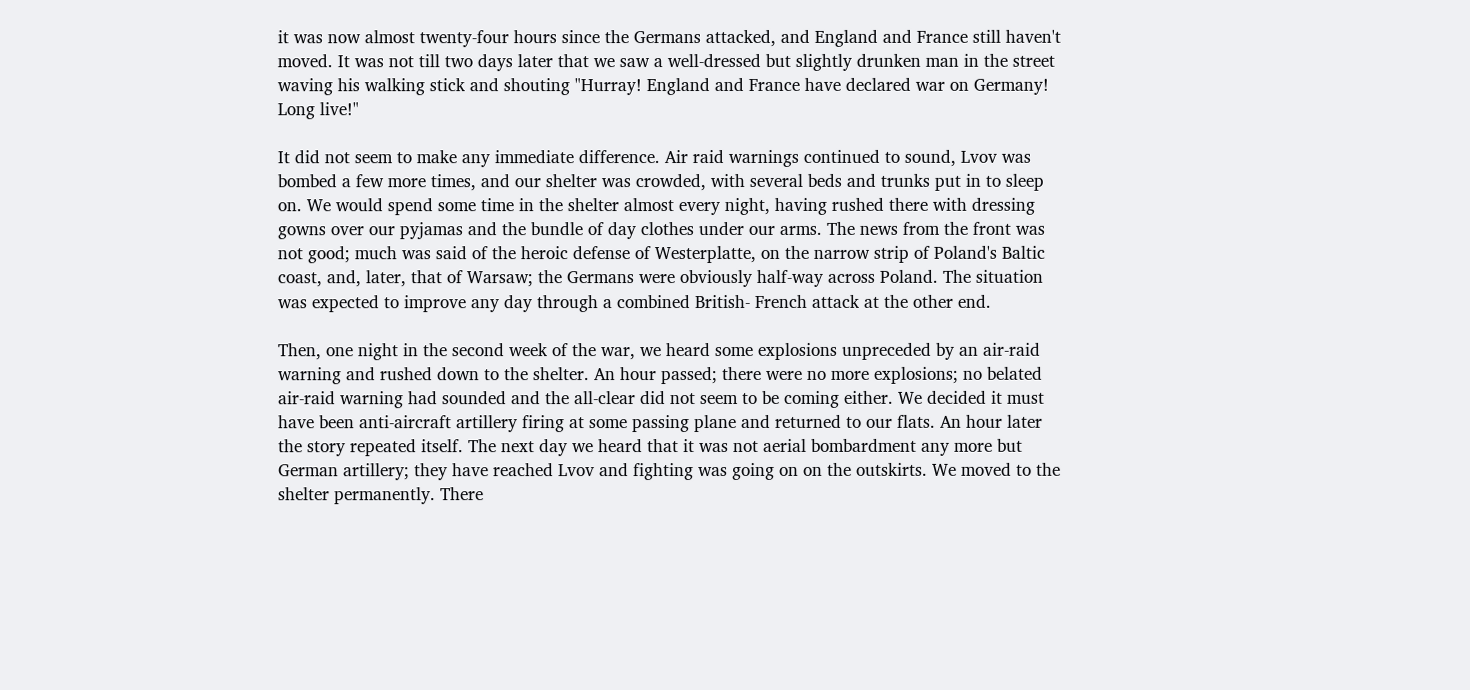it was now almost twenty-four hours since the Germans attacked, and England and France still haven't moved. It was not till two days later that we saw a well-dressed but slightly drunken man in the street waving his walking stick and shouting "Hurray! England and France have declared war on Germany! Long live!"

It did not seem to make any immediate difference. Air raid warnings continued to sound, Lvov was bombed a few more times, and our shelter was crowded, with several beds and trunks put in to sleep on. We would spend some time in the shelter almost every night, having rushed there with dressing gowns over our pyjamas and the bundle of day clothes under our arms. The news from the front was not good; much was said of the heroic defense of Westerplatte, on the narrow strip of Poland's Baltic coast, and, later, that of Warsaw; the Germans were obviously half-way across Poland. The situation was expected to improve any day through a combined British- French attack at the other end.

Then, one night in the second week of the war, we heard some explosions unpreceded by an air-raid warning and rushed down to the shelter. An hour passed; there were no more explosions; no belated air-raid warning had sounded and the all-clear did not seem to be coming either. We decided it must have been anti-aircraft artillery firing at some passing plane and returned to our flats. An hour later the story repeated itself. The next day we heard that it was not aerial bombardment any more but German artillery; they have reached Lvov and fighting was going on on the outskirts. We moved to the shelter permanently. There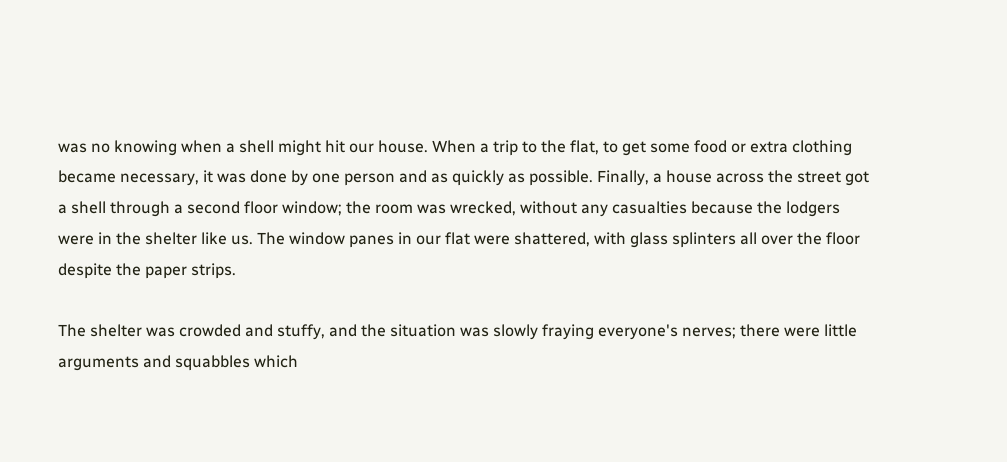was no knowing when a shell might hit our house. When a trip to the flat, to get some food or extra clothing became necessary, it was done by one person and as quickly as possible. Finally, a house across the street got a shell through a second floor window; the room was wrecked, without any casualties because the lodgers were in the shelter like us. The window panes in our flat were shattered, with glass splinters all over the floor despite the paper strips.

The shelter was crowded and stuffy, and the situation was slowly fraying everyone's nerves; there were little arguments and squabbles which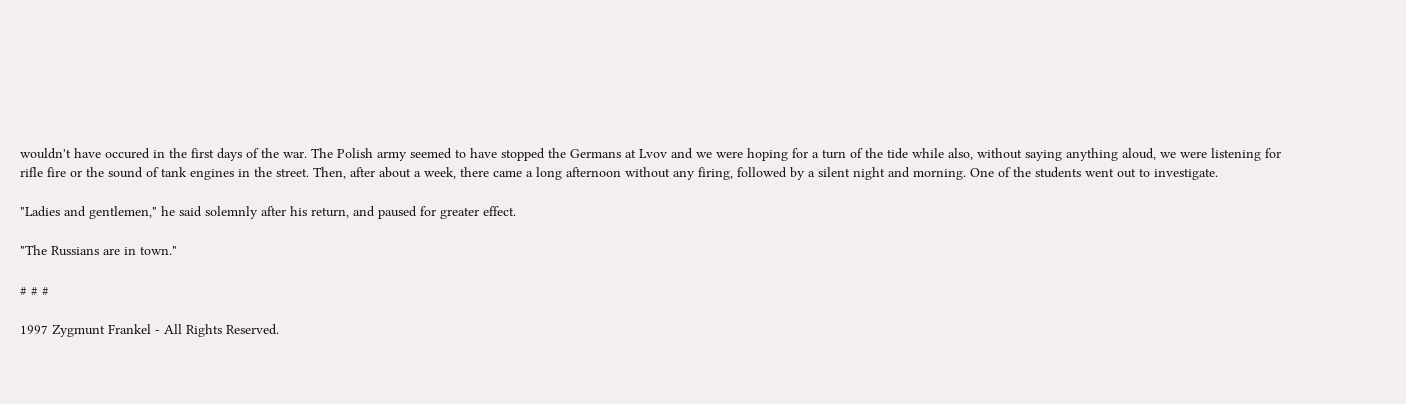wouldn't have occured in the first days of the war. The Polish army seemed to have stopped the Germans at Lvov and we were hoping for a turn of the tide while also, without saying anything aloud, we were listening for rifle fire or the sound of tank engines in the street. Then, after about a week, there came a long afternoon without any firing, followed by a silent night and morning. One of the students went out to investigate.

"Ladies and gentlemen," he said solemnly after his return, and paused for greater effect.

"The Russians are in town."

# # #

1997 Zygmunt Frankel - All Rights Reserved.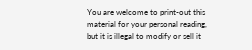You are welcome to print-out this material for your personal reading, but it is illegal to modify or sell it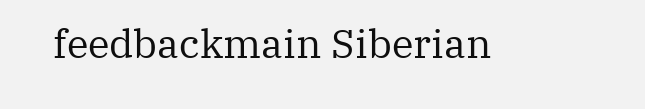feedbackmain Siberian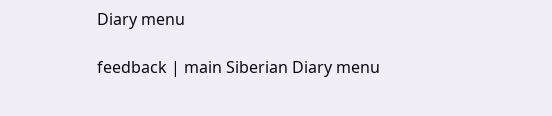Diary menu

feedback | main Siberian Diary menu